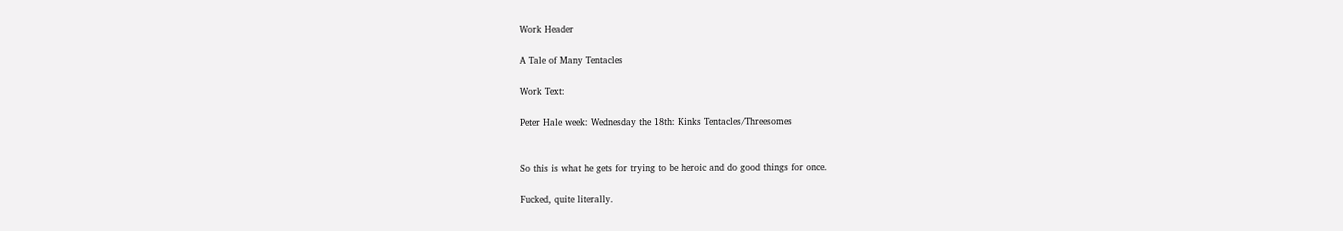Work Header

A Tale of Many Tentacles

Work Text:

Peter Hale week: Wednesday the 18th: Kinks Tentacles/Threesomes


So this is what he gets for trying to be heroic and do good things for once.

Fucked, quite literally.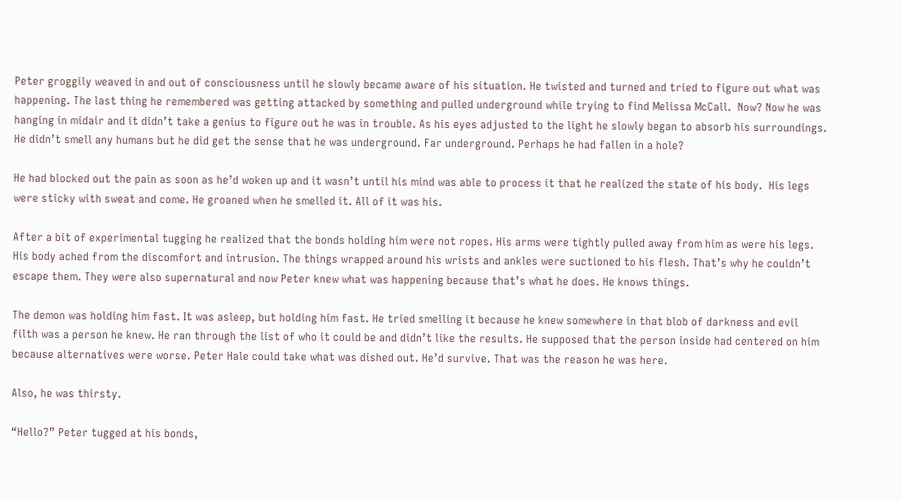Peter groggily weaved in and out of consciousness until he slowly became aware of his situation. He twisted and turned and tried to figure out what was happening. The last thing he remembered was getting attacked by something and pulled underground while trying to find Melissa McCall.  Now? Now he was hanging in midair and it didn’t take a genius to figure out he was in trouble. As his eyes adjusted to the light he slowly began to absorb his surroundings. He didn’t smell any humans but he did get the sense that he was underground. Far underground. Perhaps he had fallen in a hole?

He had blocked out the pain as soon as he’d woken up and it wasn’t until his mind was able to process it that he realized the state of his body.  His legs were sticky with sweat and come. He groaned when he smelled it. All of it was his.

After a bit of experimental tugging he realized that the bonds holding him were not ropes. His arms were tightly pulled away from him as were his legs. His body ached from the discomfort and intrusion. The things wrapped around his wrists and ankles were suctioned to his flesh. That’s why he couldn’t escape them. They were also supernatural and now Peter knew what was happening because that’s what he does. He knows things.

The demon was holding him fast. It was asleep, but holding him fast. He tried smelling it because he knew somewhere in that blob of darkness and evil filth was a person he knew. He ran through the list of who it could be and didn’t like the results. He supposed that the person inside had centered on him because alternatives were worse. Peter Hale could take what was dished out. He’d survive. That was the reason he was here.

Also, he was thirsty.

“Hello?” Peter tugged at his bonds,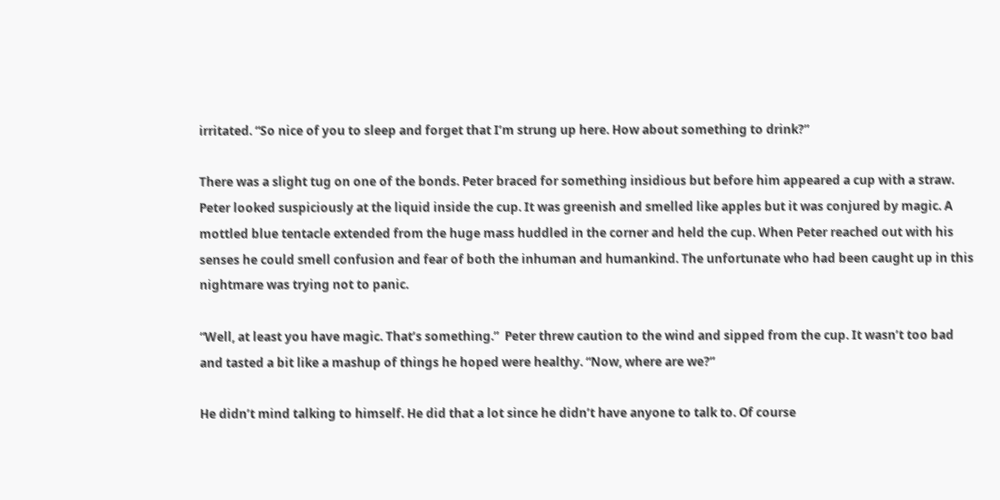irritated. “So nice of you to sleep and forget that I’m strung up here. How about something to drink?”

There was a slight tug on one of the bonds. Peter braced for something insidious but before him appeared a cup with a straw. Peter looked suspiciously at the liquid inside the cup. It was greenish and smelled like apples but it was conjured by magic. A mottled blue tentacle extended from the huge mass huddled in the corner and held the cup. When Peter reached out with his senses he could smell confusion and fear of both the inhuman and humankind. The unfortunate who had been caught up in this nightmare was trying not to panic.

“Well, at least you have magic. That’s something.”  Peter threw caution to the wind and sipped from the cup. It wasn’t too bad and tasted a bit like a mashup of things he hoped were healthy. “Now, where are we?”

He didn’t mind talking to himself. He did that a lot since he didn’t have anyone to talk to. Of course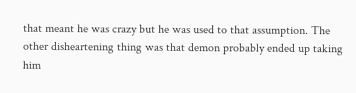that meant he was crazy but he was used to that assumption. The other disheartening thing was that demon probably ended up taking him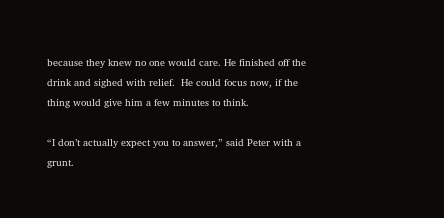because they knew no one would care. He finished off the drink and sighed with relief.  He could focus now, if the thing would give him a few minutes to think.

“I don’t actually expect you to answer,” said Peter with a grunt.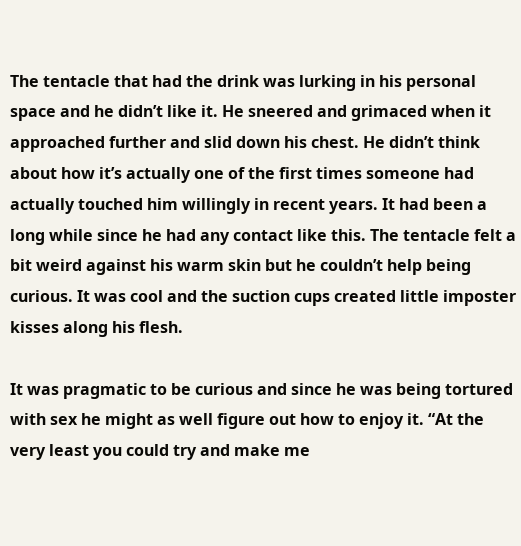The tentacle that had the drink was lurking in his personal space and he didn’t like it. He sneered and grimaced when it approached further and slid down his chest. He didn’t think about how it’s actually one of the first times someone had actually touched him willingly in recent years. It had been a long while since he had any contact like this. The tentacle felt a bit weird against his warm skin but he couldn’t help being curious. It was cool and the suction cups created little imposter kisses along his flesh.

It was pragmatic to be curious and since he was being tortured with sex he might as well figure out how to enjoy it. “At the very least you could try and make me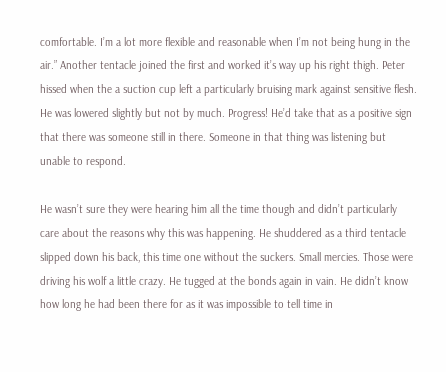comfortable. I’m a lot more flexible and reasonable when I’m not being hung in the air.” Another tentacle joined the first and worked it’s way up his right thigh. Peter hissed when the a suction cup left a particularly bruising mark against sensitive flesh. He was lowered slightly but not by much. Progress! He’d take that as a positive sign that there was someone still in there. Someone in that thing was listening but unable to respond.

He wasn’t sure they were hearing him all the time though and didn’t particularly care about the reasons why this was happening. He shuddered as a third tentacle slipped down his back, this time one without the suckers. Small mercies. Those were driving his wolf a little crazy. He tugged at the bonds again in vain. He didn’t know how long he had been there for as it was impossible to tell time in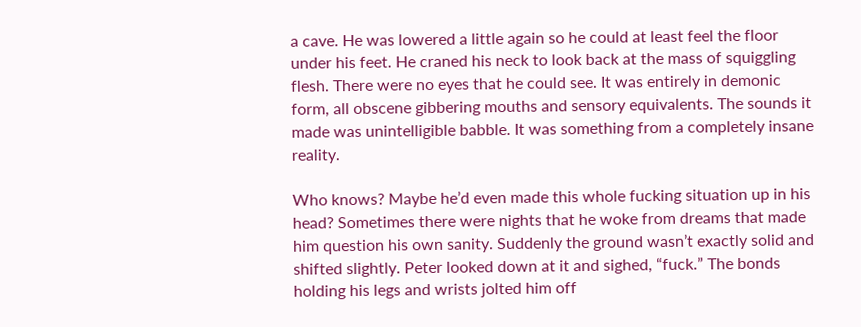a cave. He was lowered a little again so he could at least feel the floor under his feet. He craned his neck to look back at the mass of squiggling flesh. There were no eyes that he could see. It was entirely in demonic form, all obscene gibbering mouths and sensory equivalents. The sounds it made was unintelligible babble. It was something from a completely insane reality.

Who knows? Maybe he’d even made this whole fucking situation up in his head? Sometimes there were nights that he woke from dreams that made him question his own sanity. Suddenly the ground wasn’t exactly solid and shifted slightly. Peter looked down at it and sighed, “fuck.” The bonds holding his legs and wrists jolted him off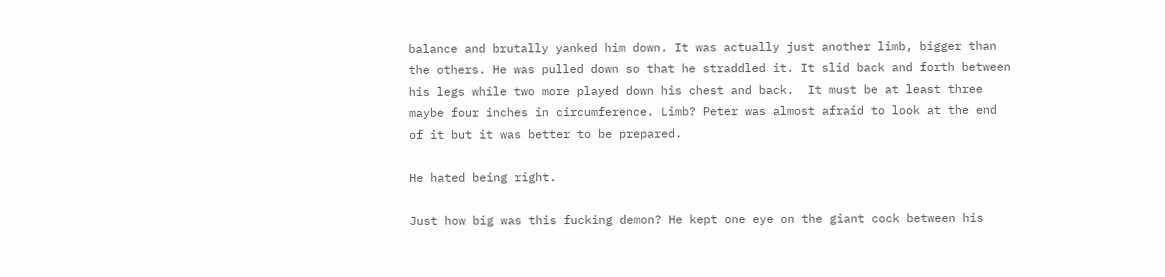balance and brutally yanked him down. It was actually just another limb, bigger than the others. He was pulled down so that he straddled it. It slid back and forth between his legs while two more played down his chest and back.  It must be at least three  maybe four inches in circumference. Limb? Peter was almost afraid to look at the end of it but it was better to be prepared.

He hated being right.

Just how big was this fucking demon? He kept one eye on the giant cock between his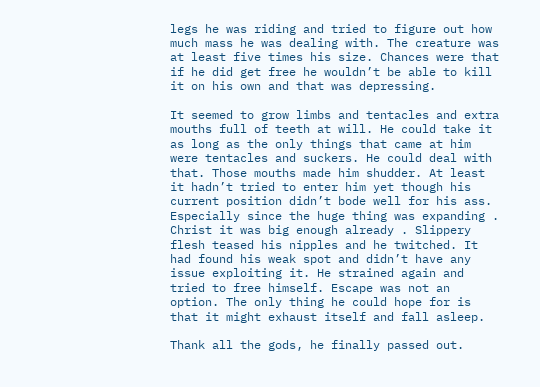legs he was riding and tried to figure out how much mass he was dealing with. The creature was at least five times his size. Chances were that if he did get free he wouldn’t be able to kill it on his own and that was depressing.

It seemed to grow limbs and tentacles and extra mouths full of teeth at will. He could take it as long as the only things that came at him were tentacles and suckers. He could deal with that. Those mouths made him shudder. At least it hadn’t tried to enter him yet though his current position didn’t bode well for his ass. Especially since the huge thing was expanding . Christ it was big enough already . Slippery flesh teased his nipples and he twitched. It had found his weak spot and didn’t have any issue exploiting it. He strained again and tried to free himself. Escape was not an option. The only thing he could hope for is that it might exhaust itself and fall asleep.

Thank all the gods, he finally passed out.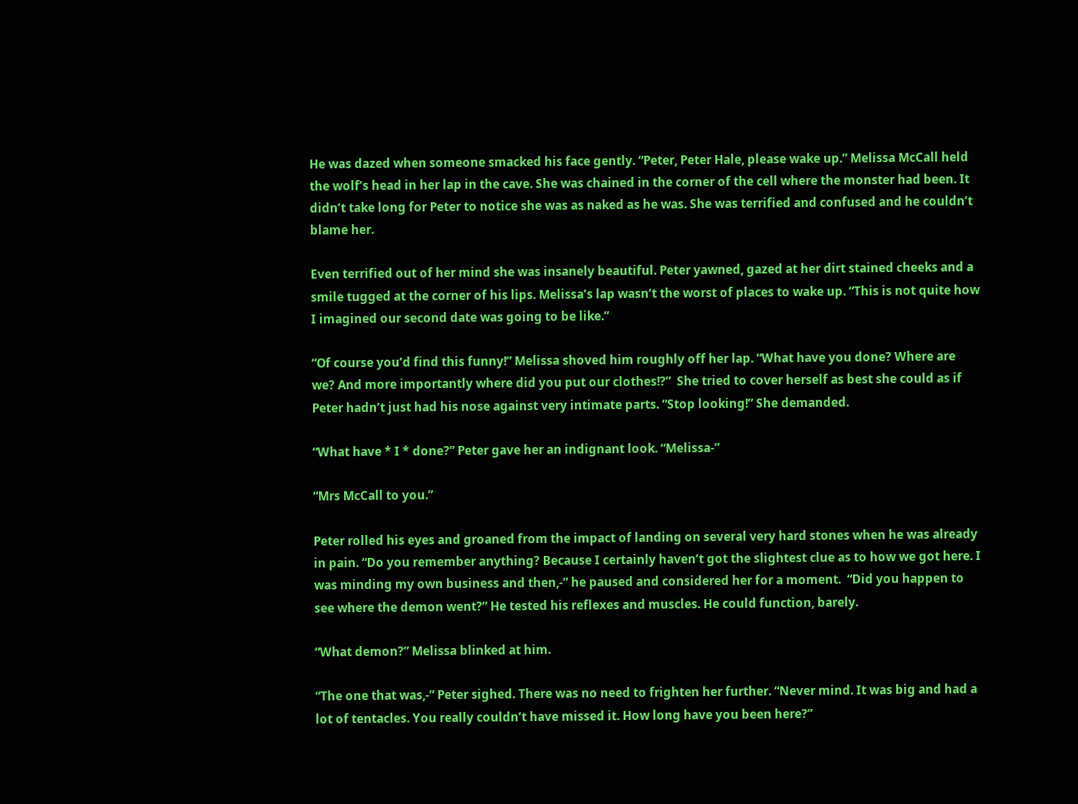He was dazed when someone smacked his face gently. “Peter, Peter Hale, please wake up.” Melissa McCall held the wolf’s head in her lap in the cave. She was chained in the corner of the cell where the monster had been. It didn’t take long for Peter to notice she was as naked as he was. She was terrified and confused and he couldn’t blame her.

Even terrified out of her mind she was insanely beautiful. Peter yawned, gazed at her dirt stained cheeks and a smile tugged at the corner of his lips. Melissa’s lap wasn’t the worst of places to wake up. “This is not quite how I imagined our second date was going to be like.”

“Of course you’d find this funny!” Melissa shoved him roughly off her lap. “What have you done? Where are we? And more importantly where did you put our clothes!?”  She tried to cover herself as best she could as if Peter hadn’t just had his nose against very intimate parts. “Stop looking!” She demanded.

“What have * I * done?” Peter gave her an indignant look. “Melissa-”

“Mrs McCall to you.”

Peter rolled his eyes and groaned from the impact of landing on several very hard stones when he was already in pain. “Do you remember anything? Because I certainly haven’t got the slightest clue as to how we got here. I was minding my own business and then,-” he paused and considered her for a moment.  “Did you happen to see where the demon went?” He tested his reflexes and muscles. He could function, barely.

“What demon?” Melissa blinked at him.

“The one that was,-” Peter sighed. There was no need to frighten her further. “Never mind. It was big and had a lot of tentacles. You really couldn’t have missed it. How long have you been here?”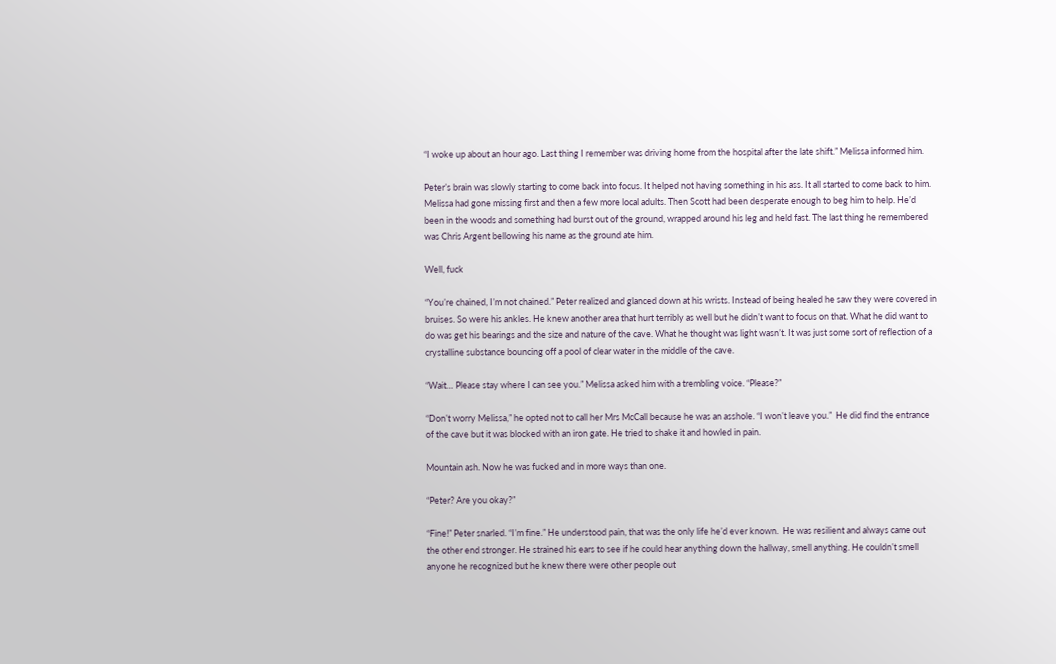“I woke up about an hour ago. Last thing I remember was driving home from the hospital after the late shift.” Melissa informed him.

Peter’s brain was slowly starting to come back into focus. It helped not having something in his ass. It all started to come back to him. Melissa had gone missing first and then a few more local adults. Then Scott had been desperate enough to beg him to help. He’d been in the woods and something had burst out of the ground, wrapped around his leg and held fast. The last thing he remembered was Chris Argent bellowing his name as the ground ate him.

Well, fuck

“You’re chained, I’m not chained.” Peter realized and glanced down at his wrists. Instead of being healed he saw they were covered in bruises. So were his ankles. He knew another area that hurt terribly as well but he didn’t want to focus on that. What he did want to do was get his bearings and the size and nature of the cave. What he thought was light wasn’t. It was just some sort of reflection of a crystalline substance bouncing off a pool of clear water in the middle of the cave.

“Wait… Please stay where I can see you.” Melissa asked him with a trembling voice. “Please?”

“Don’t worry Melissa,” he opted not to call her Mrs McCall because he was an asshole. “I won’t leave you.”  He did find the entrance of the cave but it was blocked with an iron gate. He tried to shake it and howled in pain.

Mountain ash. Now he was fucked and in more ways than one.

“Peter? Are you okay?”

“Fine!” Peter snarled. “I’m fine.” He understood pain, that was the only life he’d ever known.  He was resilient and always came out the other end stronger. He strained his ears to see if he could hear anything down the hallway, smell anything. He couldn’t smell anyone he recognized but he knew there were other people out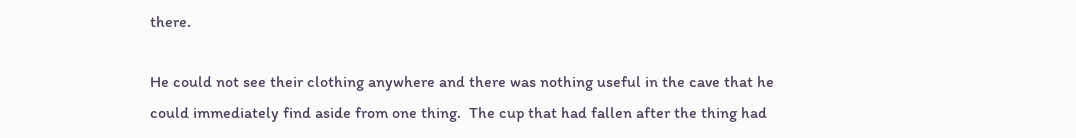there.

He could not see their clothing anywhere and there was nothing useful in the cave that he could immediately find aside from one thing.  The cup that had fallen after the thing had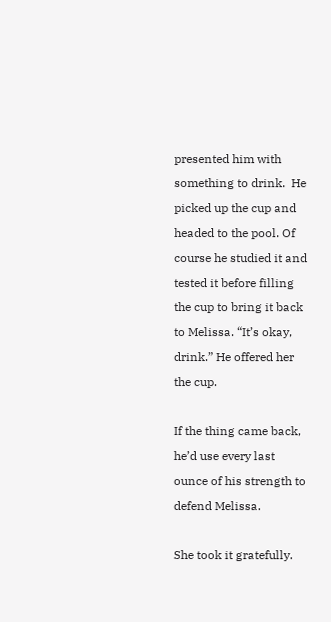presented him with something to drink.  He picked up the cup and headed to the pool. Of course he studied it and tested it before filling the cup to bring it back to Melissa. “It’s okay, drink.” He offered her the cup.

If the thing came back, he’d use every last ounce of his strength to defend Melissa.

She took it gratefully.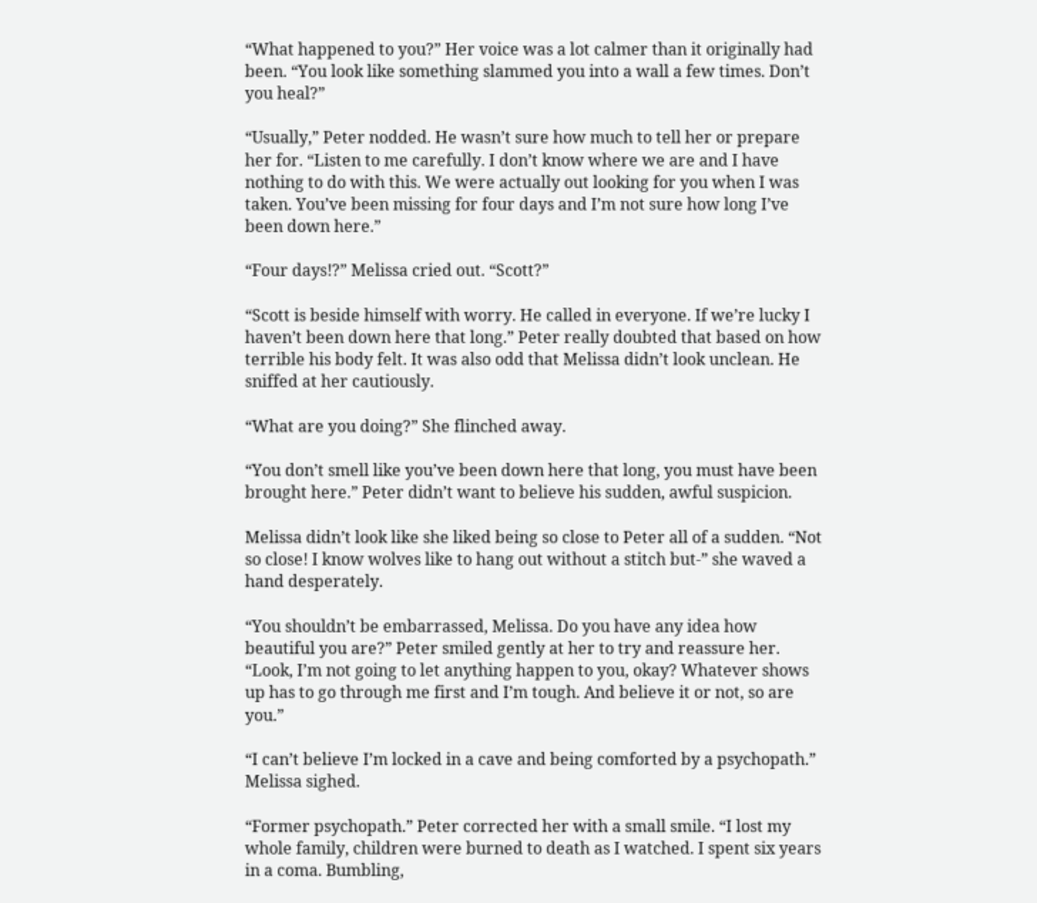“What happened to you?” Her voice was a lot calmer than it originally had been. “You look like something slammed you into a wall a few times. Don’t you heal?”

“Usually,” Peter nodded. He wasn’t sure how much to tell her or prepare her for. “Listen to me carefully. I don’t know where we are and I have nothing to do with this. We were actually out looking for you when I was taken. You’ve been missing for four days and I’m not sure how long I’ve been down here.”

“Four days!?” Melissa cried out. “Scott?”

“Scott is beside himself with worry. He called in everyone. If we’re lucky I haven’t been down here that long.” Peter really doubted that based on how terrible his body felt. It was also odd that Melissa didn’t look unclean. He sniffed at her cautiously.

“What are you doing?” She flinched away.

“You don’t smell like you’ve been down here that long, you must have been brought here.” Peter didn’t want to believe his sudden, awful suspicion.

Melissa didn’t look like she liked being so close to Peter all of a sudden. “Not so close! I know wolves like to hang out without a stitch but-” she waved a hand desperately.

“You shouldn’t be embarrassed, Melissa. Do you have any idea how beautiful you are?” Peter smiled gently at her to try and reassure her. “Look, I’m not going to let anything happen to you, okay? Whatever shows up has to go through me first and I’m tough. And believe it or not, so are you.”

“I can’t believe I’m locked in a cave and being comforted by a psychopath.” Melissa sighed.

“Former psychopath.” Peter corrected her with a small smile. “I lost my whole family, children were burned to death as I watched. I spent six years in a coma. Bumbling,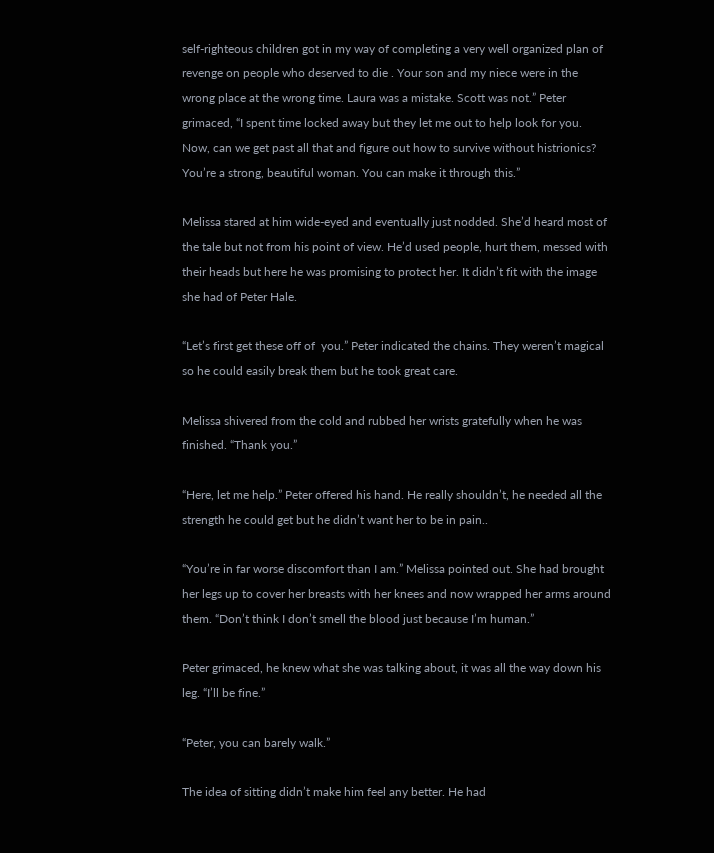self-righteous children got in my way of completing a very well organized plan of revenge on people who deserved to die . Your son and my niece were in the wrong place at the wrong time. Laura was a mistake. Scott was not.” Peter grimaced, “I spent time locked away but they let me out to help look for you. Now, can we get past all that and figure out how to survive without histrionics? You’re a strong, beautiful woman. You can make it through this.”

Melissa stared at him wide-eyed and eventually just nodded. She’d heard most of the tale but not from his point of view. He’d used people, hurt them, messed with their heads but here he was promising to protect her. It didn’t fit with the image she had of Peter Hale.

“Let’s first get these off of  you.” Peter indicated the chains. They weren’t magical so he could easily break them but he took great care.

Melissa shivered from the cold and rubbed her wrists gratefully when he was finished. “Thank you.”

“Here, let me help.” Peter offered his hand. He really shouldn’t, he needed all the strength he could get but he didn’t want her to be in pain..

“You’re in far worse discomfort than I am.” Melissa pointed out. She had brought her legs up to cover her breasts with her knees and now wrapped her arms around them. “Don’t think I don’t smell the blood just because I’m human.”

Peter grimaced, he knew what she was talking about, it was all the way down his leg. “I’ll be fine.”

“Peter, you can barely walk.”

The idea of sitting didn’t make him feel any better. He had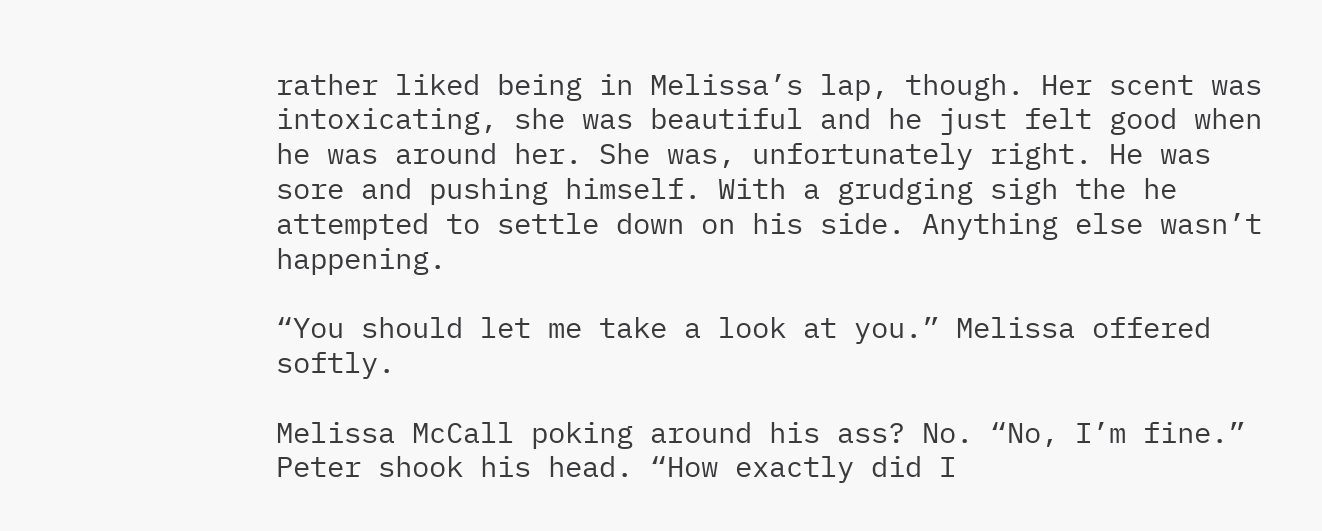rather liked being in Melissa’s lap, though. Her scent was intoxicating, she was beautiful and he just felt good when he was around her. She was, unfortunately right. He was sore and pushing himself. With a grudging sigh the he attempted to settle down on his side. Anything else wasn’t happening.

“You should let me take a look at you.” Melissa offered softly.

Melissa McCall poking around his ass? No. “No, I’m fine.” Peter shook his head. “How exactly did I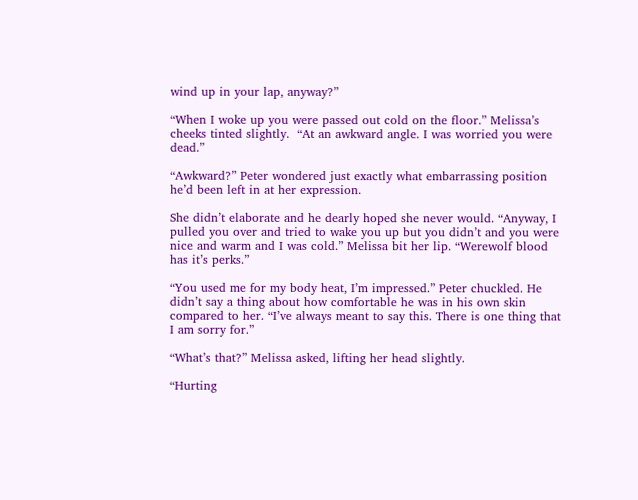wind up in your lap, anyway?”

“When I woke up you were passed out cold on the floor.” Melissa’s cheeks tinted slightly.  “At an awkward angle. I was worried you were dead.”

“Awkward?” Peter wondered just exactly what embarrassing position he’d been left in at her expression.

She didn’t elaborate and he dearly hoped she never would. “Anyway, I pulled you over and tried to wake you up but you didn’t and you were nice and warm and I was cold.” Melissa bit her lip. “Werewolf blood has it’s perks.”

“You used me for my body heat, I’m impressed.” Peter chuckled. He didn’t say a thing about how comfortable he was in his own skin compared to her. “I’ve always meant to say this. There is one thing that I am sorry for.”

“What’s that?” Melissa asked, lifting her head slightly.

“Hurting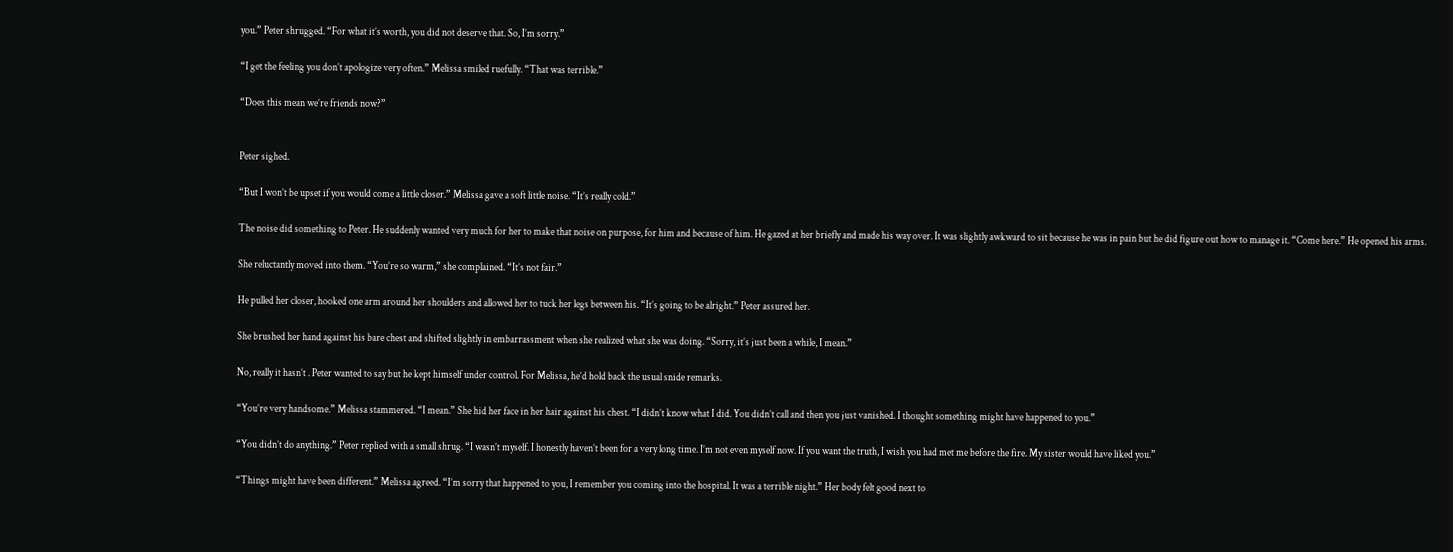you.” Peter shrugged. “For what it’s worth, you did not deserve that. So, I’m sorry.”

“I get the feeling you don’t apologize very often.” Melissa smiled ruefully. “That was terrible.”

“Does this mean we’re friends now?”


Peter sighed.

“But I won’t be upset if you would come a little closer.” Melissa gave a soft little noise. “It’s really cold.”

The noise did something to Peter. He suddenly wanted very much for her to make that noise on purpose, for him and because of him. He gazed at her briefly and made his way over. It was slightly awkward to sit because he was in pain but he did figure out how to manage it. “Come here.” He opened his arms.

She reluctantly moved into them. “You’re so warm,” she complained. “It’s not fair.”

He pulled her closer, hooked one arm around her shoulders and allowed her to tuck her legs between his. “It’s going to be alright.” Peter assured her.

She brushed her hand against his bare chest and shifted slightly in embarrassment when she realized what she was doing. “Sorry, it’s just been a while, I mean.”

No, really it hasn’t . Peter wanted to say but he kept himself under control. For Melissa, he’d hold back the usual snide remarks.

“You’re very handsome.” Melissa stammered. “I mean.” She hid her face in her hair against his chest. “I didn’t know what I did. You didn’t call and then you just vanished. I thought something might have happened to you.”

“You didn’t do anything.” Peter replied with a small shrug. “I wasn’t myself. I honestly haven’t been for a very long time. I’m not even myself now. If you want the truth, I wish you had met me before the fire. My sister would have liked you.”

“Things might have been different.” Melissa agreed. “I’m sorry that happened to you, I remember you coming into the hospital. It was a terrible night.” Her body felt good next to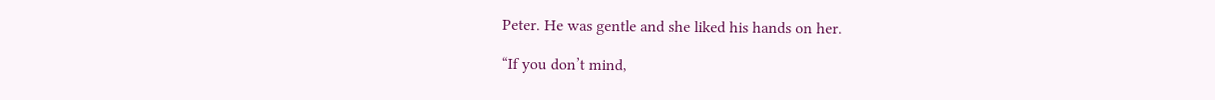Peter. He was gentle and she liked his hands on her.

“If you don’t mind,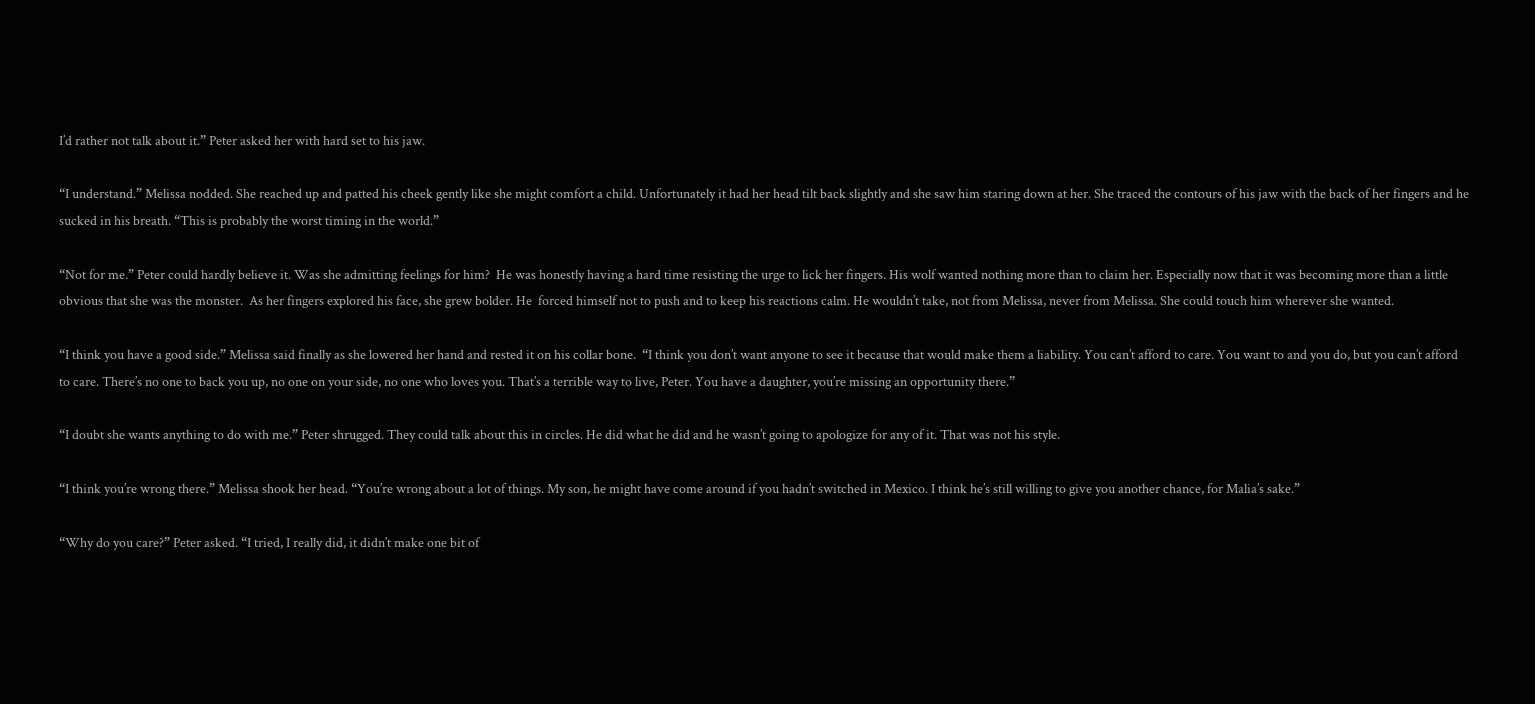I’d rather not talk about it.” Peter asked her with hard set to his jaw.

“I understand.” Melissa nodded. She reached up and patted his cheek gently like she might comfort a child. Unfortunately it had her head tilt back slightly and she saw him staring down at her. She traced the contours of his jaw with the back of her fingers and he sucked in his breath. “This is probably the worst timing in the world.”

“Not for me.” Peter could hardly believe it. Was she admitting feelings for him?  He was honestly having a hard time resisting the urge to lick her fingers. His wolf wanted nothing more than to claim her. Especially now that it was becoming more than a little obvious that she was the monster.  As her fingers explored his face, she grew bolder. He  forced himself not to push and to keep his reactions calm. He wouldn’t take, not from Melissa, never from Melissa. She could touch him wherever she wanted.

“I think you have a good side.” Melissa said finally as she lowered her hand and rested it on his collar bone.  “I think you don’t want anyone to see it because that would make them a liability. You can’t afford to care. You want to and you do, but you can’t afford to care. There’s no one to back you up, no one on your side, no one who loves you. That’s a terrible way to live, Peter. You have a daughter, you’re missing an opportunity there.”

“I doubt she wants anything to do with me.” Peter shrugged. They could talk about this in circles. He did what he did and he wasn’t going to apologize for any of it. That was not his style.

“I think you’re wrong there.” Melissa shook her head. “You’re wrong about a lot of things. My son, he might have come around if you hadn’t switched in Mexico. I think he’s still willing to give you another chance, for Malia’s sake.”

“Why do you care?” Peter asked. “I tried, I really did, it didn’t make one bit of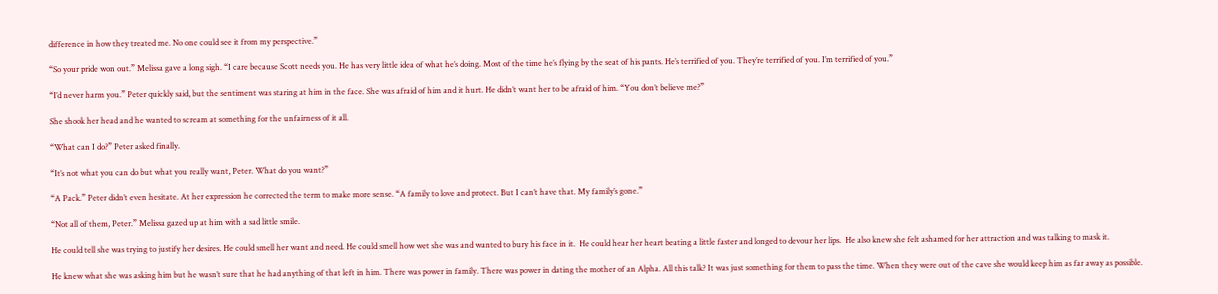difference in how they treated me. No one could see it from my perspective.”

“So your pride won out.” Melissa gave a long sigh. “I care because Scott needs you. He has very little idea of what he’s doing. Most of the time he’s flying by the seat of his pants. He’s terrified of you. They’re terrified of you. I’m terrified of you.”

“I’d never harm you.” Peter quickly said, but the sentiment was staring at him in the face. She was afraid of him and it hurt. He didn’t want her to be afraid of him. “You don’t believe me?”

She shook her head and he wanted to scream at something for the unfairness of it all.

“What can I do?” Peter asked finally.

“It’s not what you can do but what you really want, Peter. What do you want?”

“A Pack.” Peter didn’t even hesitate. At her expression he corrected the term to make more sense. “A family to love and protect. But I can’t have that. My family’s gone.”

“Not all of them, Peter.” Melissa gazed up at him with a sad little smile.

He could tell she was trying to justify her desires. He could smell her want and need. He could smell how wet she was and wanted to bury his face in it.  He could hear her heart beating a little faster and longed to devour her lips.  He also knew she felt ashamed for her attraction and was talking to mask it.

He knew what she was asking him but he wasn’t sure that he had anything of that left in him. There was power in family. There was power in dating the mother of an Alpha. All this talk? It was just something for them to pass the time. When they were out of the cave she would keep him as far away as possible.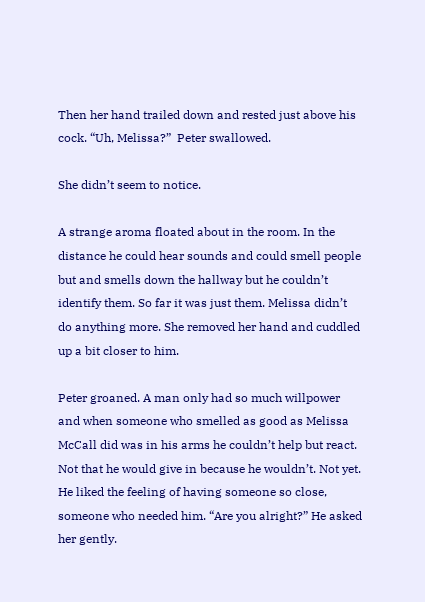Then her hand trailed down and rested just above his cock. “Uh, Melissa?”  Peter swallowed.

She didn’t seem to notice.

A strange aroma floated about in the room. In the distance he could hear sounds and could smell people but and smells down the hallway but he couldn’t identify them. So far it was just them. Melissa didn’t do anything more. She removed her hand and cuddled up a bit closer to him.

Peter groaned. A man only had so much willpower and when someone who smelled as good as Melissa McCall did was in his arms he couldn’t help but react. Not that he would give in because he wouldn’t. Not yet. He liked the feeling of having someone so close, someone who needed him. “Are you alright?” He asked her gently.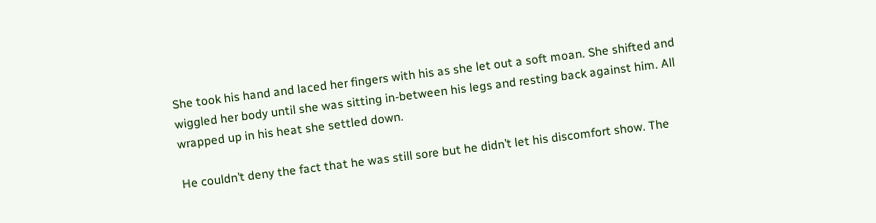She took his hand and laced her fingers with his as she let out a soft moan. She shifted and wiggled her body until she was sitting in-between his legs and resting back against him. All wrapped up in his heat she settled down.

He couldn’t deny the fact that he was still sore but he didn’t let his discomfort show. The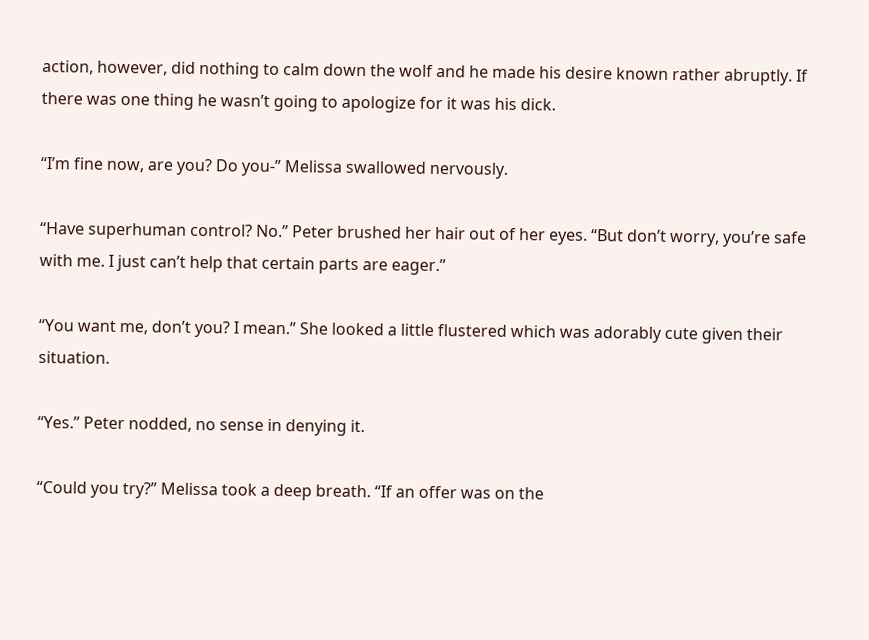action, however, did nothing to calm down the wolf and he made his desire known rather abruptly. If there was one thing he wasn’t going to apologize for it was his dick.

“I’m fine now, are you? Do you-” Melissa swallowed nervously.

“Have superhuman control? No.” Peter brushed her hair out of her eyes. “But don’t worry, you’re safe with me. I just can’t help that certain parts are eager.”

“You want me, don’t you? I mean.” She looked a little flustered which was adorably cute given their situation.

“Yes.” Peter nodded, no sense in denying it.

“Could you try?” Melissa took a deep breath. “If an offer was on the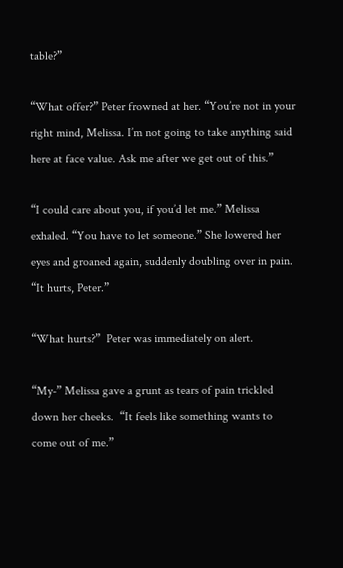table?”

“What offer?” Peter frowned at her. “You’re not in your right mind, Melissa. I’m not going to take anything said here at face value. Ask me after we get out of this.”

“I could care about you, if you’d let me.” Melissa exhaled. “You have to let someone.” She lowered her eyes and groaned again, suddenly doubling over in pain.  “It hurts, Peter.”

“What hurts?”  Peter was immediately on alert.

“My-” Melissa gave a grunt as tears of pain trickled down her cheeks.  “It feels like something wants to come out of me.”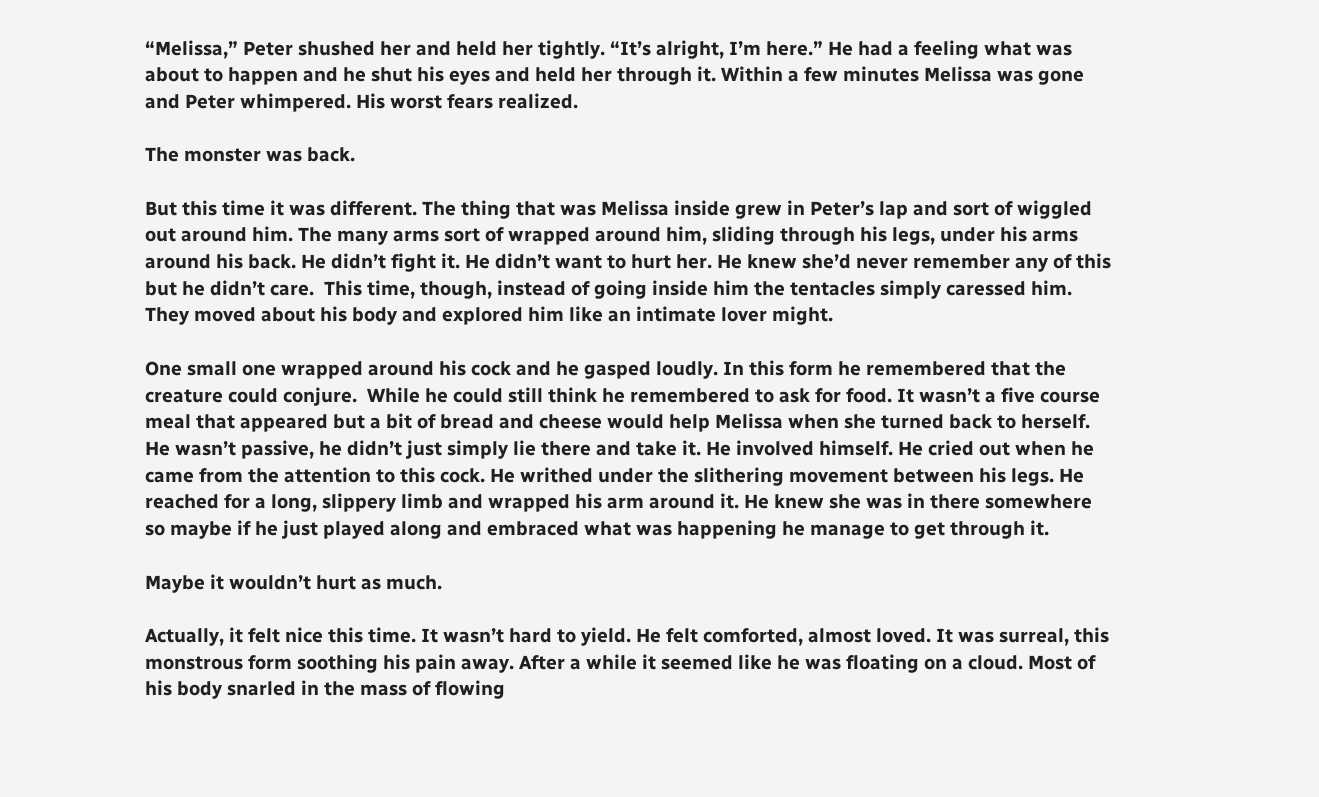“Melissa,” Peter shushed her and held her tightly. “It’s alright, I’m here.” He had a feeling what was about to happen and he shut his eyes and held her through it. Within a few minutes Melissa was gone and Peter whimpered. His worst fears realized.

The monster was back.

But this time it was different. The thing that was Melissa inside grew in Peter’s lap and sort of wiggled out around him. The many arms sort of wrapped around him, sliding through his legs, under his arms around his back. He didn’t fight it. He didn’t want to hurt her. He knew she’d never remember any of this but he didn’t care.  This time, though, instead of going inside him the tentacles simply caressed him. They moved about his body and explored him like an intimate lover might.

One small one wrapped around his cock and he gasped loudly. In this form he remembered that the creature could conjure.  While he could still think he remembered to ask for food. It wasn’t a five course meal that appeared but a bit of bread and cheese would help Melissa when she turned back to herself. He wasn’t passive, he didn’t just simply lie there and take it. He involved himself. He cried out when he came from the attention to this cock. He writhed under the slithering movement between his legs. He reached for a long, slippery limb and wrapped his arm around it. He knew she was in there somewhere so maybe if he just played along and embraced what was happening he manage to get through it.

Maybe it wouldn’t hurt as much.

Actually, it felt nice this time. It wasn’t hard to yield. He felt comforted, almost loved. It was surreal, this monstrous form soothing his pain away. After a while it seemed like he was floating on a cloud. Most of his body snarled in the mass of flowing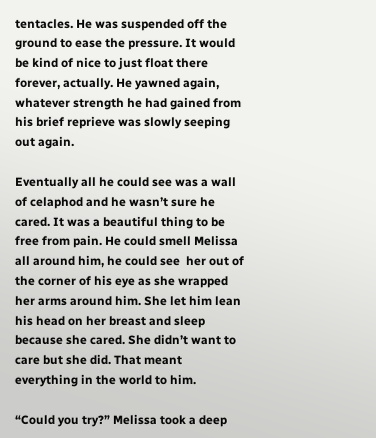tentacles. He was suspended off the ground to ease the pressure. It would be kind of nice to just float there forever, actually. He yawned again, whatever strength he had gained from his brief reprieve was slowly seeping out again.

Eventually all he could see was a wall of celaphod and he wasn’t sure he cared. It was a beautiful thing to be free from pain. He could smell Melissa all around him, he could see  her out of the corner of his eye as she wrapped her arms around him. She let him lean his head on her breast and sleep because she cared. She didn’t want to care but she did. That meant everything in the world to him.

“Could you try?” Melissa took a deep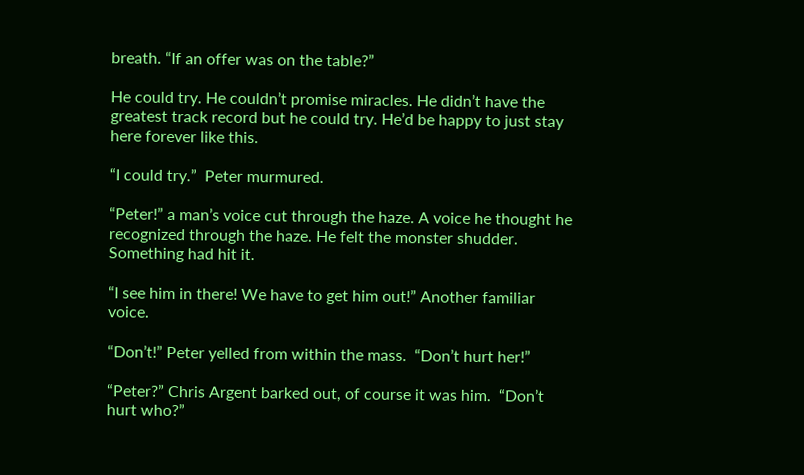breath. “If an offer was on the table?”

He could try. He couldn’t promise miracles. He didn’t have the greatest track record but he could try. He’d be happy to just stay here forever like this.

“I could try.”  Peter murmured.

“Peter!” a man’s voice cut through the haze. A voice he thought he recognized through the haze. He felt the monster shudder. Something had hit it.

“I see him in there! We have to get him out!” Another familiar voice.

“Don’t!” Peter yelled from within the mass.  “Don’t hurt her!”

“Peter?” Chris Argent barked out, of course it was him.  “Don’t hurt who?”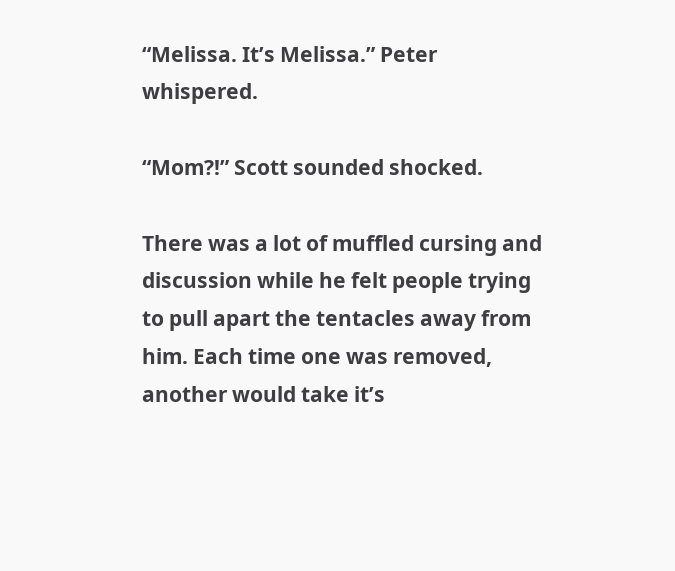“Melissa. It’s Melissa.” Peter whispered.

“Mom?!” Scott sounded shocked.

There was a lot of muffled cursing and discussion while he felt people trying to pull apart the tentacles away from him. Each time one was removed, another would take it’s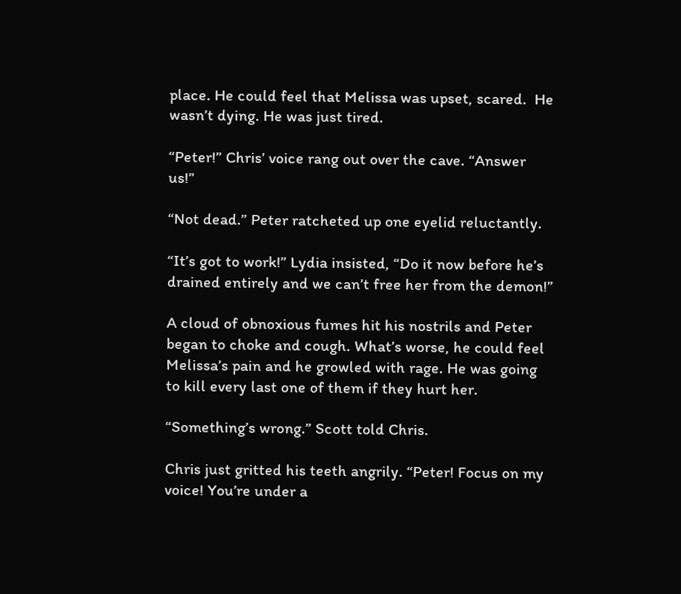place. He could feel that Melissa was upset, scared.  He wasn’t dying. He was just tired.

“Peter!” Chris’ voice rang out over the cave. “Answer us!”

“Not dead.” Peter ratcheted up one eyelid reluctantly.

“It’s got to work!” Lydia insisted, “Do it now before he’s drained entirely and we can’t free her from the demon!”

A cloud of obnoxious fumes hit his nostrils and Peter began to choke and cough. What’s worse, he could feel Melissa’s pain and he growled with rage. He was going to kill every last one of them if they hurt her.

“Something’s wrong.” Scott told Chris.

Chris just gritted his teeth angrily. “Peter! Focus on my voice! You’re under a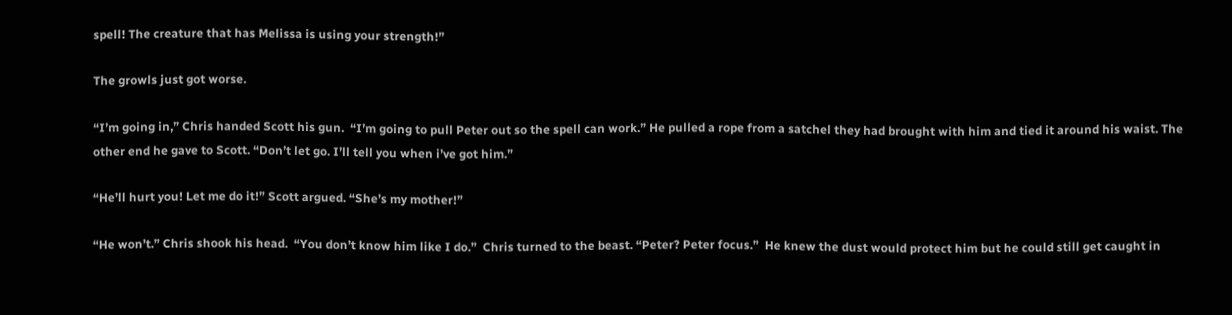spell! The creature that has Melissa is using your strength!”

The growls just got worse.

“I’m going in,” Chris handed Scott his gun.  “I’m going to pull Peter out so the spell can work.” He pulled a rope from a satchel they had brought with him and tied it around his waist. The other end he gave to Scott. “Don’t let go. I’ll tell you when i’ve got him.”

“He’ll hurt you! Let me do it!” Scott argued. “She’s my mother!”

“He won’t.” Chris shook his head.  “You don’t know him like I do.”  Chris turned to the beast. “Peter? Peter focus.”  He knew the dust would protect him but he could still get caught in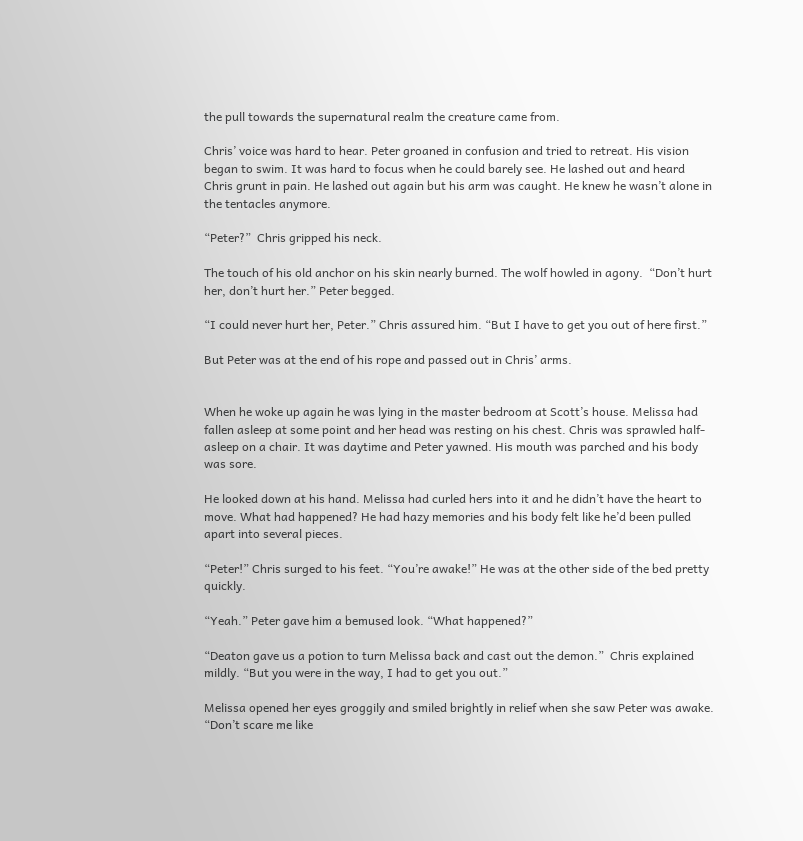the pull towards the supernatural realm the creature came from.

Chris’ voice was hard to hear. Peter groaned in confusion and tried to retreat. His vision began to swim. It was hard to focus when he could barely see. He lashed out and heard Chris grunt in pain. He lashed out again but his arm was caught. He knew he wasn’t alone in the tentacles anymore.

“Peter?”  Chris gripped his neck.

The touch of his old anchor on his skin nearly burned. The wolf howled in agony.  “Don’t hurt her, don’t hurt her.” Peter begged.

“I could never hurt her, Peter.” Chris assured him. “But I have to get you out of here first.”

But Peter was at the end of his rope and passed out in Chris’ arms.


When he woke up again he was lying in the master bedroom at Scott’s house. Melissa had fallen asleep at some point and her head was resting on his chest. Chris was sprawled half-asleep on a chair. It was daytime and Peter yawned. His mouth was parched and his body was sore.

He looked down at his hand. Melissa had curled hers into it and he didn’t have the heart to move. What had happened? He had hazy memories and his body felt like he’d been pulled apart into several pieces.

“Peter!” Chris surged to his feet. “You’re awake!” He was at the other side of the bed pretty quickly.

“Yeah.” Peter gave him a bemused look. “What happened?”

“Deaton gave us a potion to turn Melissa back and cast out the demon.”  Chris explained mildly. “But you were in the way, I had to get you out.”

Melissa opened her eyes groggily and smiled brightly in relief when she saw Peter was awake. “Don’t scare me like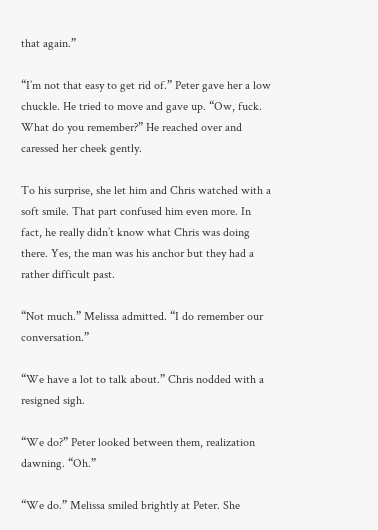that again.”

“I’m not that easy to get rid of.” Peter gave her a low chuckle. He tried to move and gave up. “Ow, fuck. What do you remember?” He reached over and caressed her cheek gently.

To his surprise, she let him and Chris watched with a soft smile. That part confused him even more. In fact, he really didn’t know what Chris was doing there. Yes, the man was his anchor but they had a rather difficult past.

“Not much.” Melissa admitted. “I do remember our conversation.”

“We have a lot to talk about.” Chris nodded with a resigned sigh.

“We do?” Peter looked between them, realization dawning. “Oh.”

“We do.” Melissa smiled brightly at Peter. She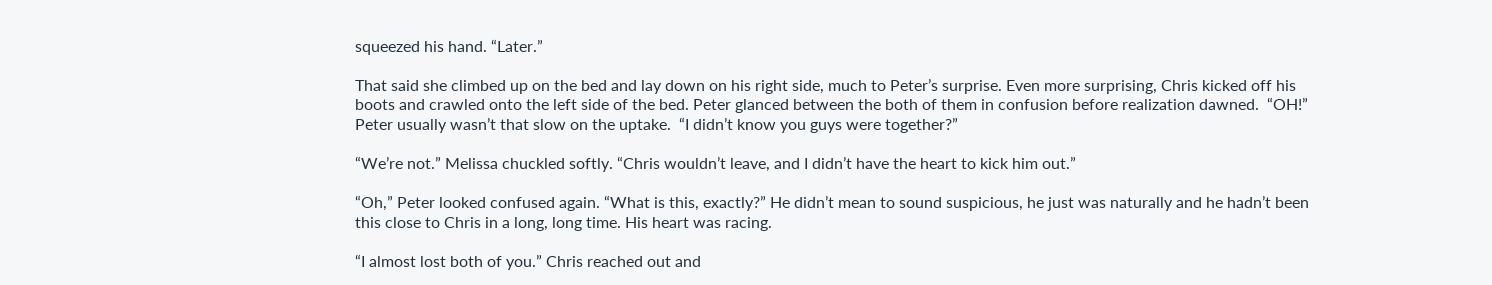squeezed his hand. “Later.”

That said she climbed up on the bed and lay down on his right side, much to Peter’s surprise. Even more surprising, Chris kicked off his boots and crawled onto the left side of the bed. Peter glanced between the both of them in confusion before realization dawned.  “OH!” Peter usually wasn’t that slow on the uptake.  “I didn’t know you guys were together?”

“We’re not.” Melissa chuckled softly. “Chris wouldn’t leave, and I didn’t have the heart to kick him out.”

“Oh,” Peter looked confused again. “What is this, exactly?” He didn’t mean to sound suspicious, he just was naturally and he hadn’t been this close to Chris in a long, long time. His heart was racing.

“I almost lost both of you.” Chris reached out and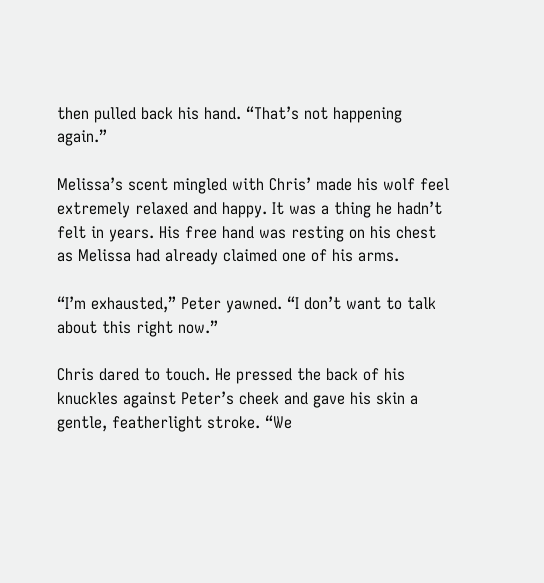then pulled back his hand. “That’s not happening again.”

Melissa’s scent mingled with Chris’ made his wolf feel extremely relaxed and happy. It was a thing he hadn’t felt in years. His free hand was resting on his chest as Melissa had already claimed one of his arms.

“I’m exhausted,” Peter yawned. “I don’t want to talk about this right now.”

Chris dared to touch. He pressed the back of his knuckles against Peter’s cheek and gave his skin a gentle, featherlight stroke. “We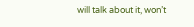will talk about it, won’t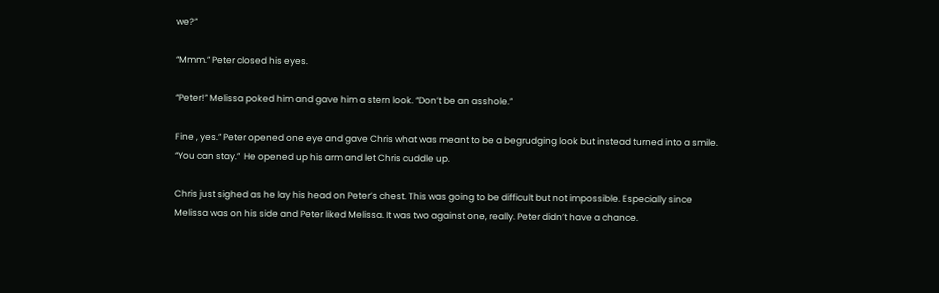we?”

“Mmm.” Peter closed his eyes.

“Peter!” Melissa poked him and gave him a stern look. “Don’t be an asshole.”

Fine , yes.” Peter opened one eye and gave Chris what was meant to be a begrudging look but instead turned into a smile. “You can stay.”  He opened up his arm and let Chris cuddle up.

Chris just sighed as he lay his head on Peter’s chest. This was going to be difficult but not impossible. Especially since Melissa was on his side and Peter liked Melissa. It was two against one, really. Peter didn’t have a chance.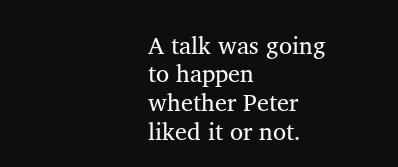A talk was going to happen whether Peter liked it or not.